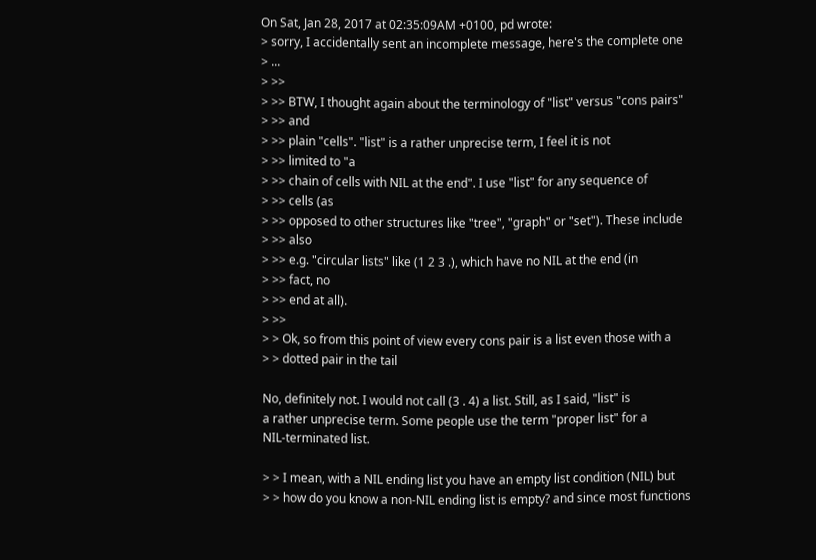On Sat, Jan 28, 2017 at 02:35:09AM +0100, pd wrote:
> sorry, I accidentally sent an incomplete message, here's the complete one
> ...
> >>
> >> BTW, I thought again about the terminology of "list" versus "cons pairs"
> >> and
> >> plain "cells". "list" is a rather unprecise term, I feel it is not
> >> limited to "a
> >> chain of cells with NIL at the end". I use "list" for any sequence of
> >> cells (as
> >> opposed to other structures like "tree", "graph" or "set"). These include
> >> also
> >> e.g. "circular lists" like (1 2 3 .), which have no NIL at the end (in
> >> fact, no
> >> end at all).
> >>
> > Ok, so from this point of view every cons pair is a list even those with a
> > dotted pair in the tail

No, definitely not. I would not call (3 . 4) a list. Still, as I said, "list" is
a rather unprecise term. Some people use the term "proper list" for a
NIL-terminated list.

> > I mean, with a NIL ending list you have an empty list condition (NIL) but
> > how do you know a non-NIL ending list is empty? and since most functions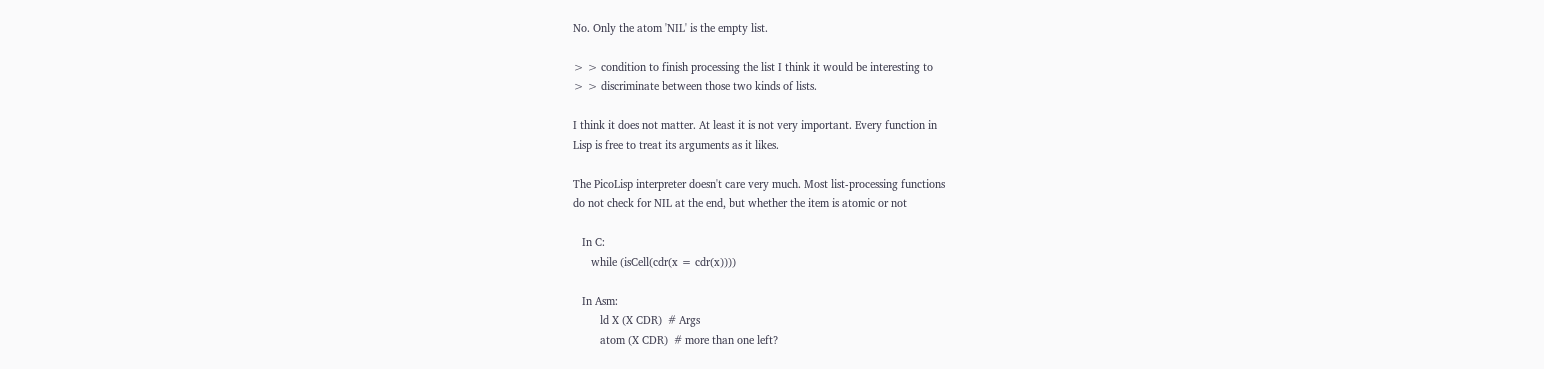No. Only the atom 'NIL' is the empty list.

> > condition to finish processing the list I think it would be interesting to
> > discriminate between those two kinds of lists.

I think it does not matter. At least it is not very important. Every function in
Lisp is free to treat its arguments as it likes.

The PicoLisp interpreter doesn't care very much. Most list-processing functions
do not check for NIL at the end, but whether the item is atomic or not

   In C:
      while (isCell(cdr(x = cdr(x))))

   In Asm:
         ld X (X CDR)  # Args
         atom (X CDR)  # more than one left?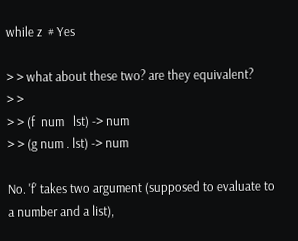while z  # Yes

> > what about these two? are they equivalent?
> >
> > (f  num   lst) -> num
> > (g num . lst) -> num

No. 'f' takes two argument (supposed to evaluate to a number and a list),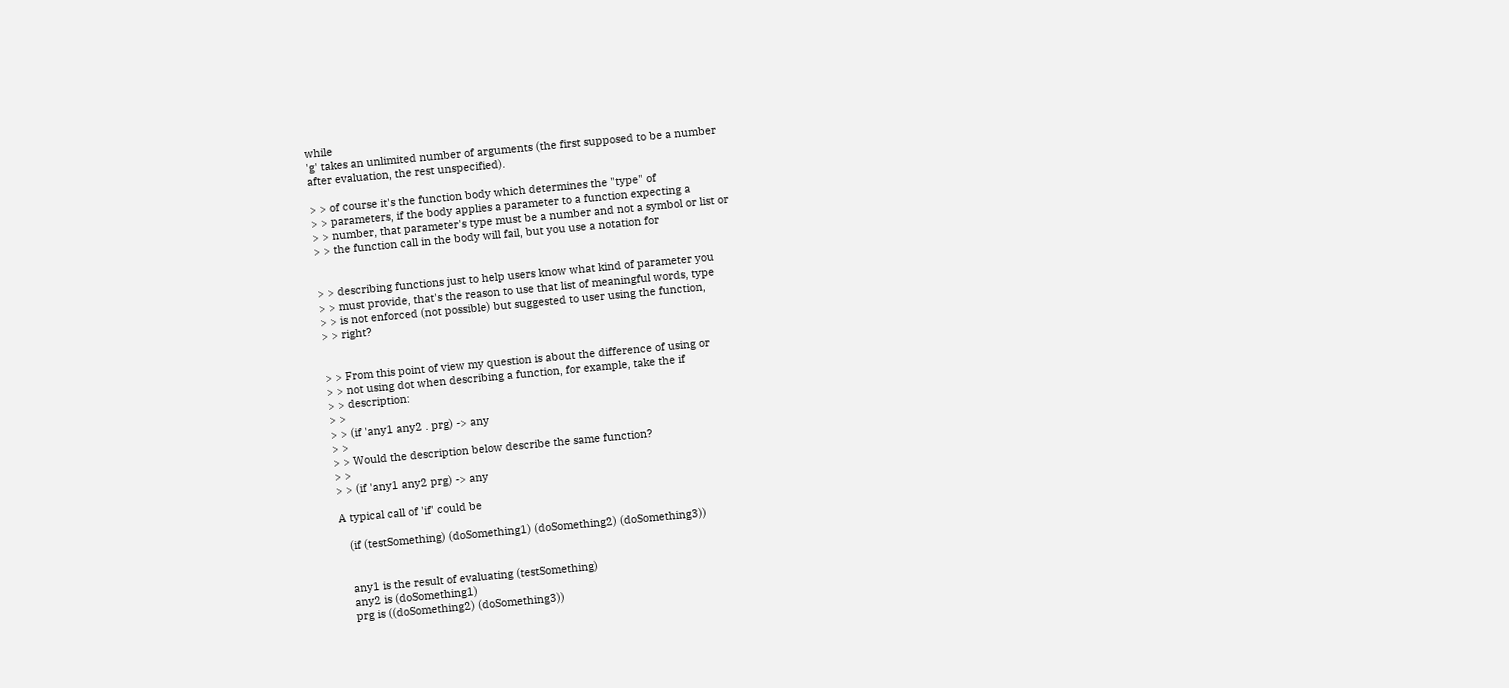while
'g' takes an unlimited number of arguments (the first supposed to be a number
after evaluation, the rest unspecified).

> > of course it's the function body which determines the "type" of
> > parameters, if the body applies a parameter to a function expecting a
> > number, that parameter's type must be a number and not a symbol or list or
> > the function call in the body will fail, but you use a notation for


> > describing functions just to help users know what kind of parameter you
> > must provide, that's the reason to use that list of meaningful words, type
> > is not enforced (not possible) but suggested to user using the function,
> > right?


> > From this point of view my question is about the difference of using or
> > not using dot when describing a function, for example, take the if
> > description:
> >
> > (if 'any1 any2 . prg) -> any
> >
> > Would the description below describe the same function?
> >
> > (if 'any1 any2 prg) -> any

A typical call of 'if' could be

   (if (testSomething) (doSomething1) (doSomething2) (doSomething3))


   any1 is the result of evaluating (testSomething)
   any2 is (doSomething1)
   prg is ((doSomething2) (doSomething3))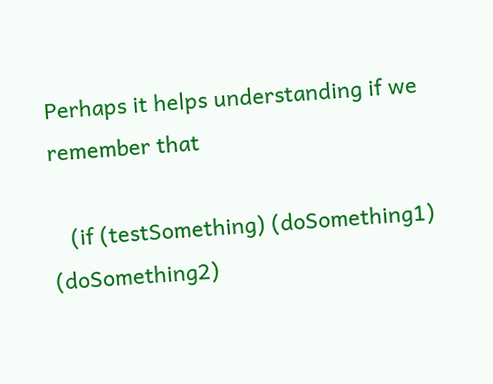Perhaps it helps understanding if we remember that

   (if (testSomething) (doSomething1) (doSomething2)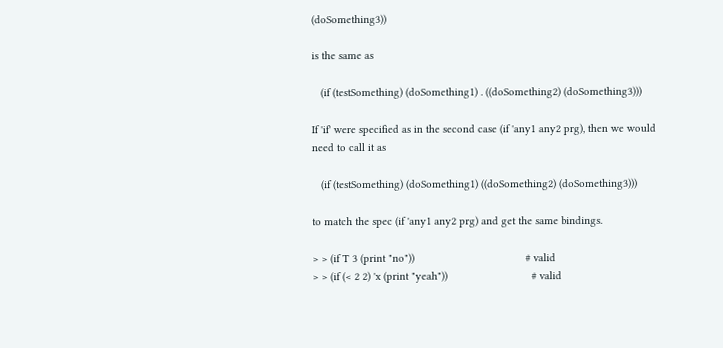(doSomething3))

is the same as

   (if (testSomething) (doSomething1) . ((doSomething2) (doSomething3)))

If 'if' were specified as in the second case (if 'any1 any2 prg), then we would
need to call it as

   (if (testSomething) (doSomething1) ((doSomething2) (doSomething3)))

to match the spec (if 'any1 any2 prg) and get the same bindings.

> > (if T 3 (print "no"))                                     # valid
> > (if (< 2 2) 'x (print "yeah"))                            # valid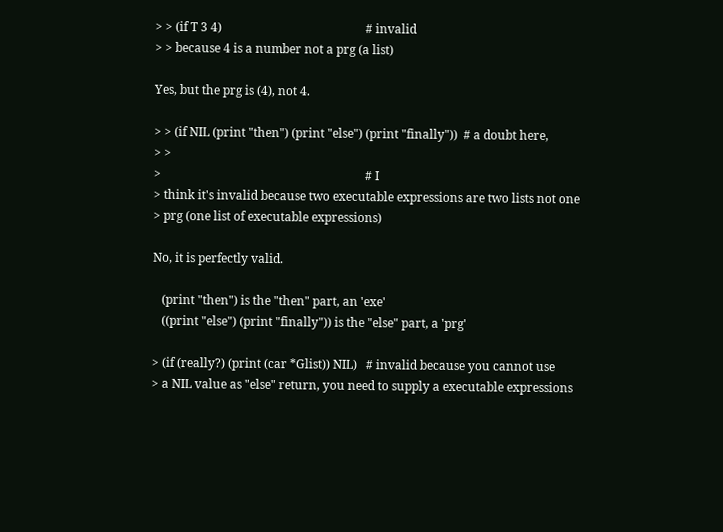> > (if T 3 4)                                                # invalid
> > because 4 is a number not a prg (a list)

Yes, but the prg is (4), not 4.

> > (if NIL (print "then") (print "else") (print "finally"))  # a doubt here,
> >
>                                                                    # I
> think it's invalid because two executable expressions are two lists not one
> prg (one list of executable expressions)

No, it is perfectly valid.

   (print "then") is the "then" part, an 'exe'
   ((print "else") (print "finally")) is the "else" part, a 'prg'

> (if (really?) (print (car *Glist)) NIL)   # invalid because you cannot use
> a NIL value as "else" return, you need to supply a executable expressions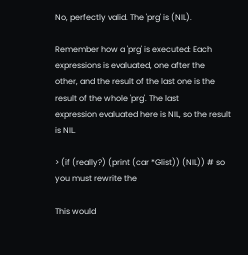No, perfectly valid. The 'prg' is (NIL).

Remember how a 'prg' is executed: Each expressions is evaluated, one after the
other, and the result of the last one is the result of the whole 'prg'. The last
expression evaluated here is NIL, so the result is NIL.

> (if (really?) (print (car *Glist)) (NIL)) # so you must rewrite the

This would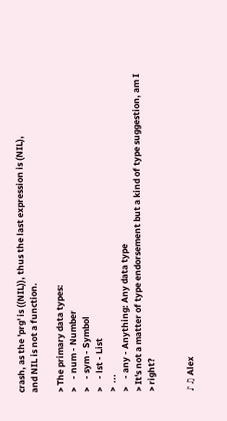crash, as the 'prg' is ((NIL)), thus the last expression is (NIL),
and NIL is not a function.

> The primary data types:
>    - num - Number
>    - sym - Symbol
>    - lst - List
>  ...
>    - any - Anything: Any data type
> It's not a matter of type endorsement but a kind of type suggestion, am I
> right?


♪♫ Alex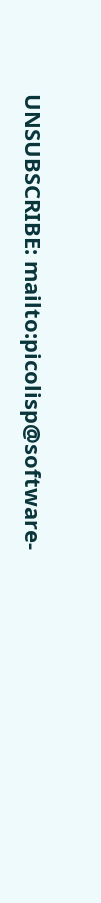UNSUBSCRIBE: mailto:picolisp@software-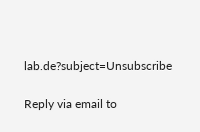lab.de?subject=Unsubscribe

Reply via email to